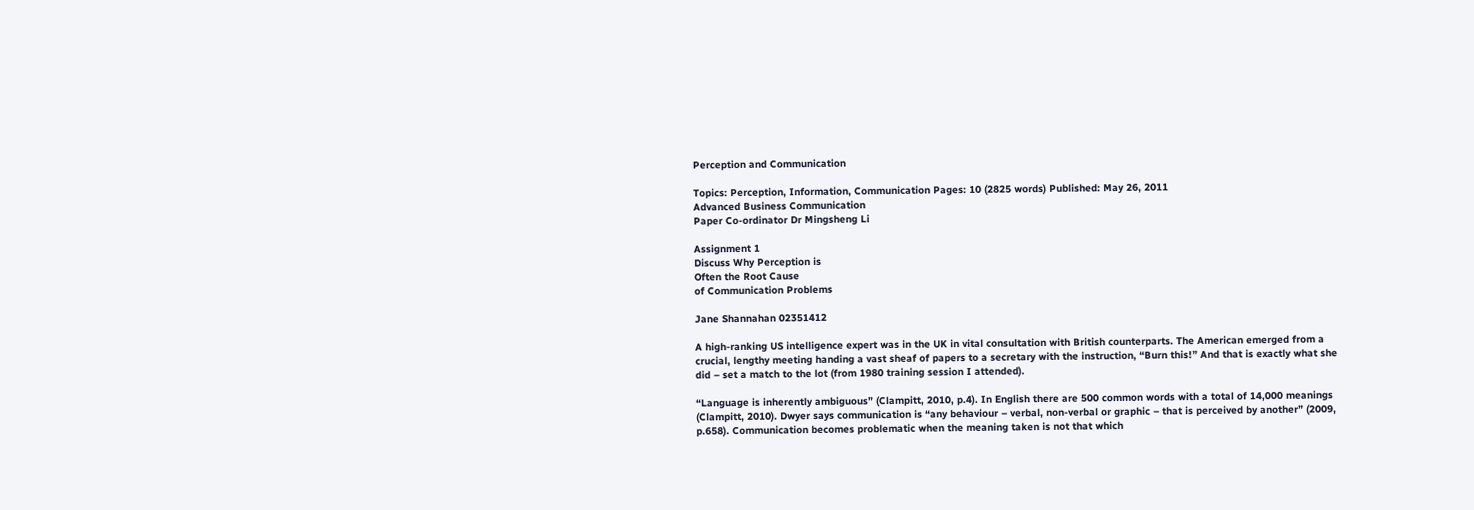Perception and Communication

Topics: Perception, Information, Communication Pages: 10 (2825 words) Published: May 26, 2011
Advanced Business Communication
Paper Co-ordinator Dr Mingsheng Li

Assignment 1
Discuss Why Perception is
Often the Root Cause
of Communication Problems

Jane Shannahan 02351412

A high-ranking US intelligence expert was in the UK in vital consultation with British counterparts. The American emerged from a crucial, lengthy meeting handing a vast sheaf of papers to a secretary with the instruction, “Burn this!” And that is exactly what she did – set a match to the lot (from 1980 training session I attended).

“Language is inherently ambiguous” (Clampitt, 2010, p.4). In English there are 500 common words with a total of 14,000 meanings (Clampitt, 2010). Dwyer says communication is “any behaviour – verbal, non-verbal or graphic – that is perceived by another” (2009, p.658). Communication becomes problematic when the meaning taken is not that which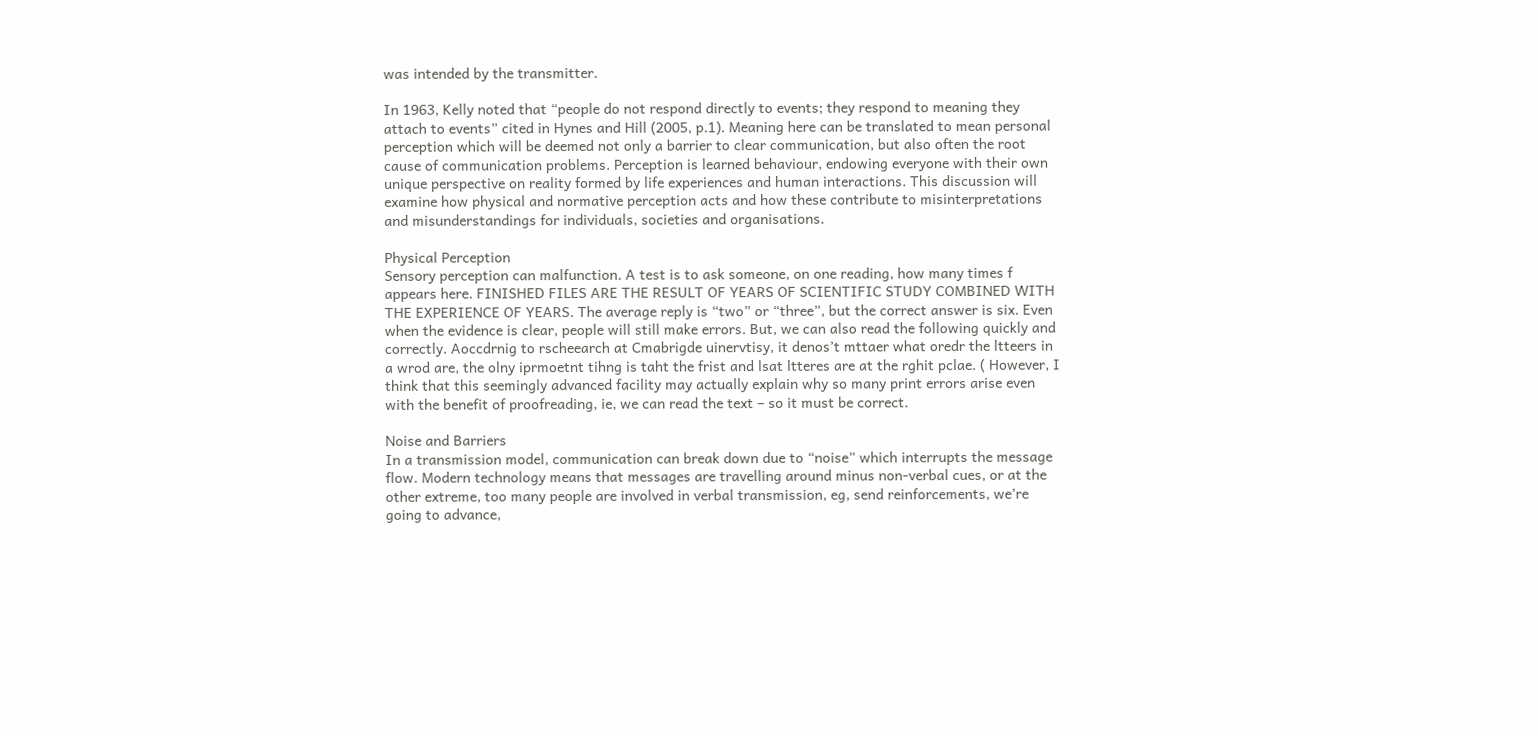was intended by the transmitter.

In 1963, Kelly noted that “people do not respond directly to events; they respond to meaning they attach to events” cited in Hynes and Hill (2005, p.1). Meaning here can be translated to mean personal perception which will be deemed not only a barrier to clear communication, but also often the root cause of communication problems. Perception is learned behaviour, endowing everyone with their own unique perspective on reality formed by life experiences and human interactions. This discussion will examine how physical and normative perception acts and how these contribute to misinterpretations and misunderstandings for individuals, societies and organisations.

Physical Perception
Sensory perception can malfunction. A test is to ask someone, on one reading, how many times f appears here. FINISHED FILES ARE THE RESULT OF YEARS OF SCIENTIFIC STUDY COMBINED WITH THE EXPERIENCE OF YEARS. The average reply is “two” or “three”, but the correct answer is six. Even when the evidence is clear, people will still make errors. But, we can also read the following quickly and correctly. Aoccdrnig to rscheearch at Cmabrigde uinervtisy, it denos’t mttaer what oredr the ltteers in a wrod are, the olny iprmoetnt tihng is taht the frist and lsat ltteres are at the rghit pclae. ( However, I think that this seemingly advanced facility may actually explain why so many print errors arise even with the benefit of proofreading, ie, we can read the text – so it must be correct.

Noise and Barriers
In a transmission model, communication can break down due to “noise” which interrupts the message flow. Modern technology means that messages are travelling around minus non-verbal cues, or at the other extreme, too many people are involved in verbal transmission, eg, send reinforcements, we’re going to advance,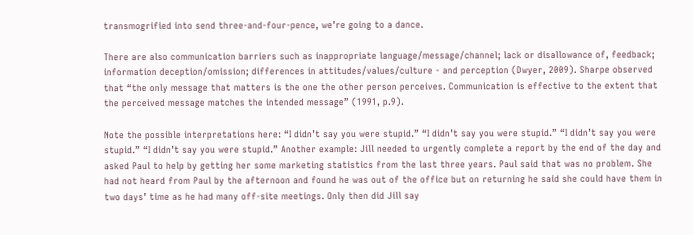transmogrified into send three-and-four-pence, we’re going to a dance.

There are also communication barriers such as inappropriate language/message/channel; lack or disallowance of, feedback; information deception/omission; differences in attitudes/values/culture - and perception (Dwyer, 2009). Sharpe observed that “the only message that matters is the one the other person perceives. Communication is effective to the extent that the perceived message matches the intended message” (1991, p.9).

Note the possible interpretations here: “I didn’t say you were stupid.” “I didn’t say you were stupid.” “I didn’t say you were stupid.” “I didn’t say you were stupid.” Another example: Jill needed to urgently complete a report by the end of the day and asked Paul to help by getting her some marketing statistics from the last three years. Paul said that was no problem. She had not heard from Paul by the afternoon and found he was out of the office but on returning he said she could have them in two days’ time as he had many off-site meetings. Only then did Jill say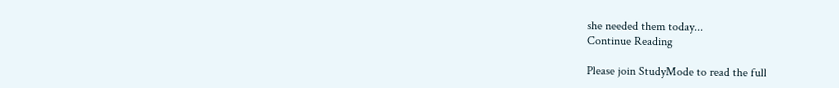she needed them today...
Continue Reading

Please join StudyMode to read the full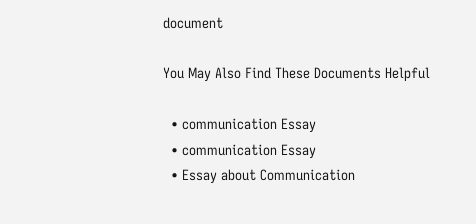document

You May Also Find These Documents Helpful

  • communication Essay
  • communication Essay
  • Essay about Communication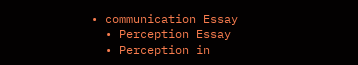• communication Essay
  • Perception Essay
  • Perception in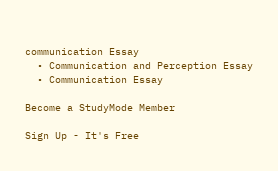communication Essay
  • Communication and Perception Essay
  • Communication Essay

Become a StudyMode Member

Sign Up - It's Free